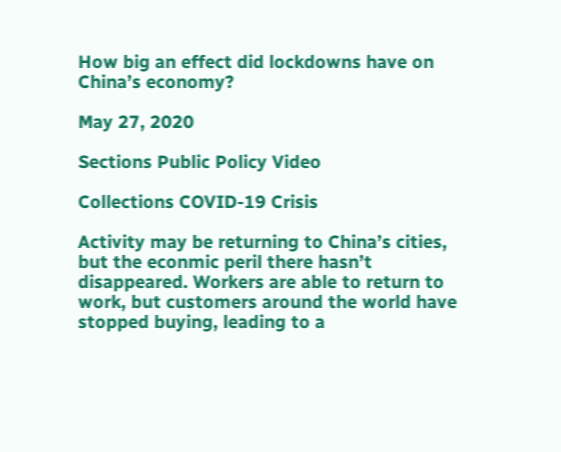How big an effect did lockdowns have on China’s economy?

May 27, 2020

Sections Public Policy Video

Collections COVID-19 Crisis

Activity may be returning to China’s cities, but the econmic peril there hasn’t disappeared. Workers are able to return to work, but customers around the world have stopped buying, leading to a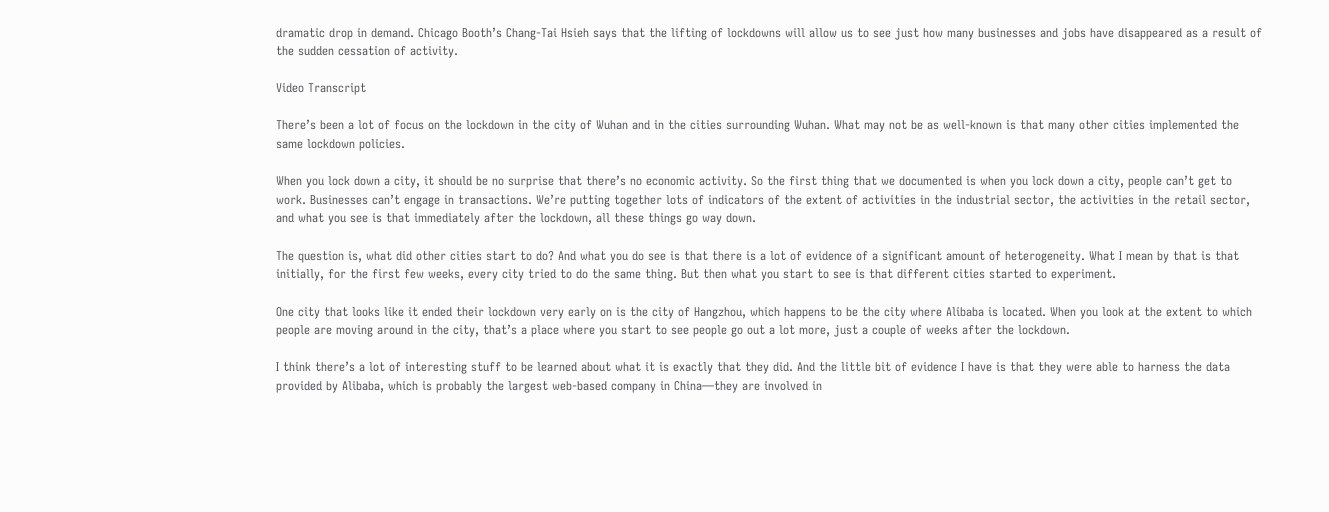dramatic drop in demand. Chicago Booth’s Chang-Tai Hsieh says that the lifting of lockdowns will allow us to see just how many businesses and jobs have disappeared as a result of the sudden cessation of activity.

Video Transcript

There’s been a lot of focus on the lockdown in the city of Wuhan and in the cities surrounding Wuhan. What may not be as well-known is that many other cities implemented the same lockdown policies.

When you lock down a city, it should be no surprise that there’s no economic activity. So the first thing that we documented is when you lock down a city, people can’t get to work. Businesses can’t engage in transactions. We’re putting together lots of indicators of the extent of activities in the industrial sector, the activities in the retail sector, and what you see is that immediately after the lockdown, all these things go way down.

The question is, what did other cities start to do? And what you do see is that there is a lot of evidence of a significant amount of heterogeneity. What I mean by that is that initially, for the first few weeks, every city tried to do the same thing. But then what you start to see is that different cities started to experiment.

One city that looks like it ended their lockdown very early on is the city of Hangzhou, which happens to be the city where Alibaba is located. When you look at the extent to which people are moving around in the city, that’s a place where you start to see people go out a lot more, just a couple of weeks after the lockdown.

I think there’s a lot of interesting stuff to be learned about what it is exactly that they did. And the little bit of evidence I have is that they were able to harness the data provided by Alibaba, which is probably the largest web-based company in China—they are involved in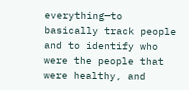everything—to basically track people and to identify who were the people that were healthy, and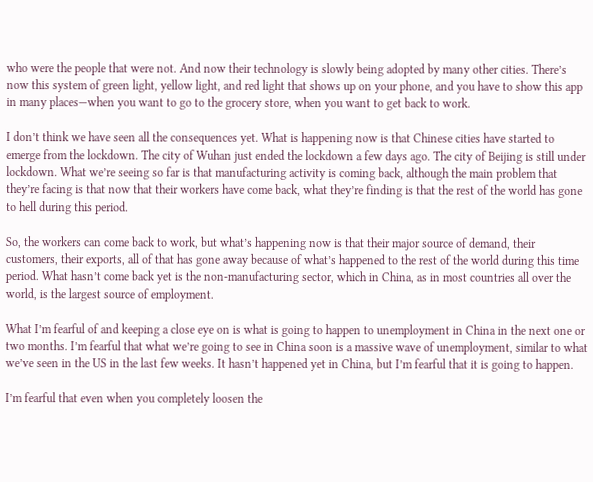who were the people that were not. And now their technology is slowly being adopted by many other cities. There’s now this system of green light, yellow light, and red light that shows up on your phone, and you have to show this app in many places—when you want to go to the grocery store, when you want to get back to work.

I don’t think we have seen all the consequences yet. What is happening now is that Chinese cities have started to emerge from the lockdown. The city of Wuhan just ended the lockdown a few days ago. The city of Beijing is still under lockdown. What we’re seeing so far is that manufacturing activity is coming back, although the main problem that they’re facing is that now that their workers have come back, what they’re finding is that the rest of the world has gone to hell during this period.

So, the workers can come back to work, but what’s happening now is that their major source of demand, their customers, their exports, all of that has gone away because of what’s happened to the rest of the world during this time period. What hasn’t come back yet is the non-manufacturing sector, which in China, as in most countries all over the world, is the largest source of employment.

What I’m fearful of and keeping a close eye on is what is going to happen to unemployment in China in the next one or two months. I’m fearful that what we’re going to see in China soon is a massive wave of unemployment, similar to what we’ve seen in the US in the last few weeks. It hasn’t happened yet in China, but I’m fearful that it is going to happen.

I’m fearful that even when you completely loosen the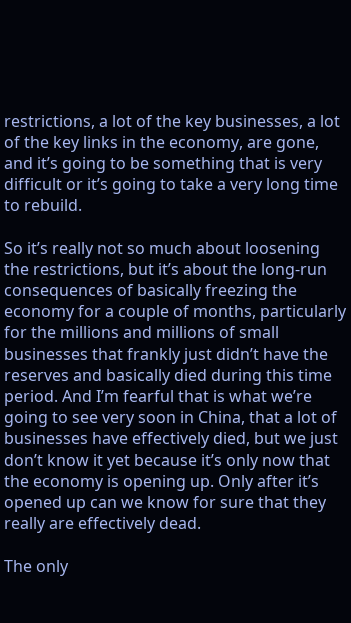restrictions, a lot of the key businesses, a lot of the key links in the economy, are gone, and it’s going to be something that is very difficult or it’s going to take a very long time to rebuild.

So it’s really not so much about loosening the restrictions, but it’s about the long-run consequences of basically freezing the economy for a couple of months, particularly for the millions and millions of small businesses that frankly just didn’t have the reserves and basically died during this time period. And I’m fearful that is what we’re going to see very soon in China, that a lot of businesses have effectively died, but we just don’t know it yet because it’s only now that the economy is opening up. Only after it’s opened up can we know for sure that they really are effectively dead.

The only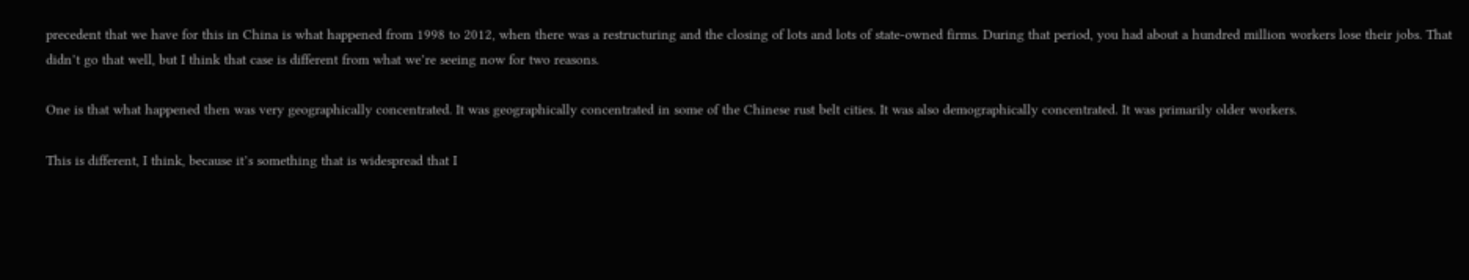precedent that we have for this in China is what happened from 1998 to 2012, when there was a restructuring and the closing of lots and lots of state-owned firms. During that period, you had about a hundred million workers lose their jobs. That didn’t go that well, but I think that case is different from what we’re seeing now for two reasons.

One is that what happened then was very geographically concentrated. It was geographically concentrated in some of the Chinese rust belt cities. It was also demographically concentrated. It was primarily older workers.

This is different, I think, because it’s something that is widespread that I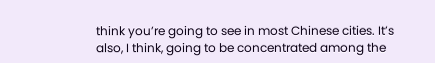think you’re going to see in most Chinese cities. It’s also, I think, going to be concentrated among the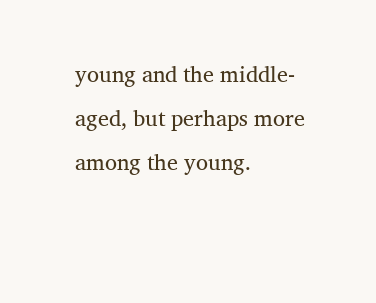young and the middle-aged, but perhaps more among the young.